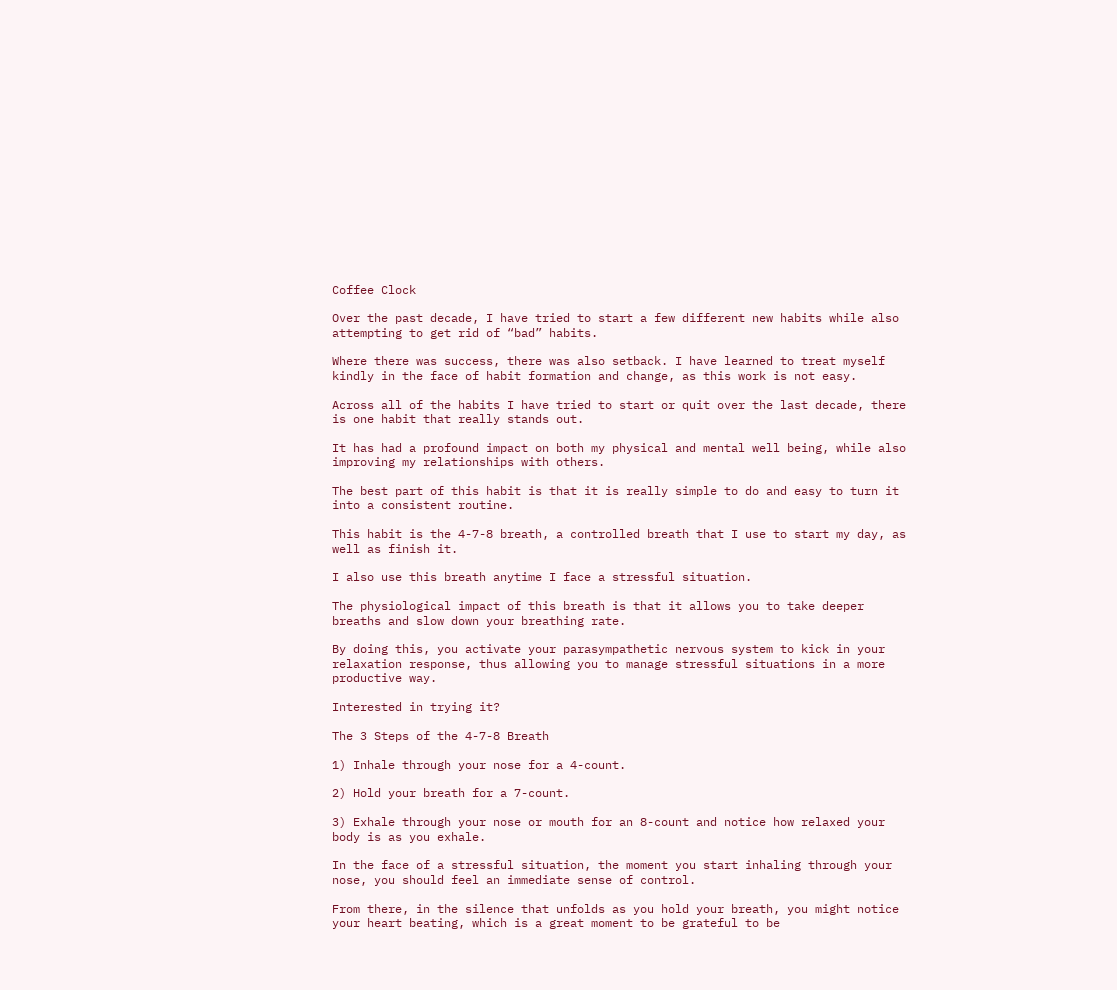Coffee Clock

Over the past decade, I have tried to start a few different new habits while also attempting to get rid of “bad” habits.

Where there was success, there was also setback. I have learned to treat myself kindly in the face of habit formation and change, as this work is not easy.

Across all of the habits I have tried to start or quit over the last decade, there is one habit that really stands out.

It has had a profound impact on both my physical and mental well being, while also improving my relationships with others.

The best part of this habit is that it is really simple to do and easy to turn it into a consistent routine.

This habit is the 4-7-8 breath, a controlled breath that I use to start my day, as well as finish it.

I also use this breath anytime I face a stressful situation.

The physiological impact of this breath is that it allows you to take deeper breaths and slow down your breathing rate.

By doing this, you activate your parasympathetic nervous system to kick in your relaxation response, thus allowing you to manage stressful situations in a more productive way.

Interested in trying it?

The 3 Steps of the 4-7-8 Breath

1) Inhale through your nose for a 4-count.

2) Hold your breath for a 7-count.

3) Exhale through your nose or mouth for an 8-count and notice how relaxed your body is as you exhale.

In the face of a stressful situation, the moment you start inhaling through your nose, you should feel an immediate sense of control.

From there, in the silence that unfolds as you hold your breath, you might notice your heart beating, which is a great moment to be grateful to be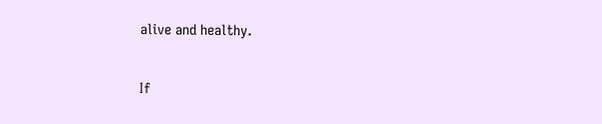alive and healthy.

If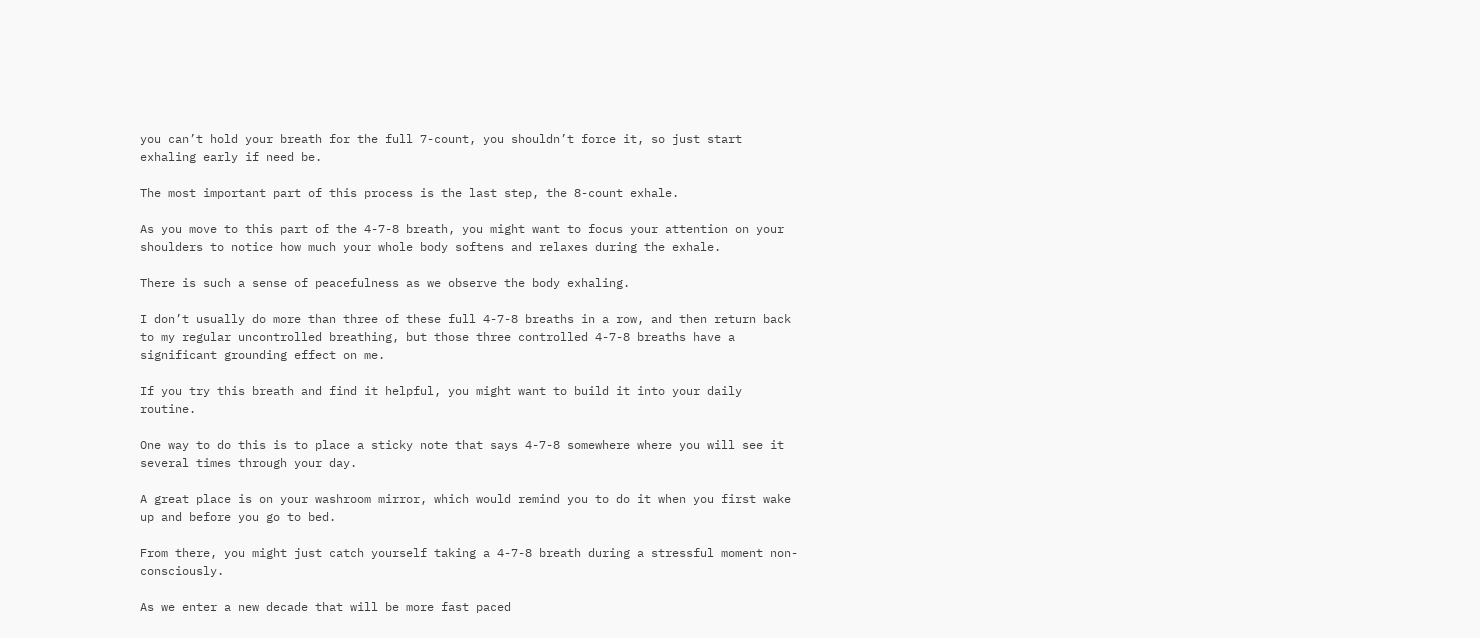you can’t hold your breath for the full 7-count, you shouldn’t force it, so just start exhaling early if need be.

The most important part of this process is the last step, the 8-count exhale.

As you move to this part of the 4-7-8 breath, you might want to focus your attention on your shoulders to notice how much your whole body softens and relaxes during the exhale.

There is such a sense of peacefulness as we observe the body exhaling.

I don’t usually do more than three of these full 4-7-8 breaths in a row, and then return back to my regular uncontrolled breathing, but those three controlled 4-7-8 breaths have a significant grounding effect on me.

If you try this breath and find it helpful, you might want to build it into your daily routine.

One way to do this is to place a sticky note that says 4-7-8 somewhere where you will see it several times through your day.

A great place is on your washroom mirror, which would remind you to do it when you first wake up and before you go to bed.

From there, you might just catch yourself taking a 4-7-8 breath during a stressful moment non-consciously.

As we enter a new decade that will be more fast paced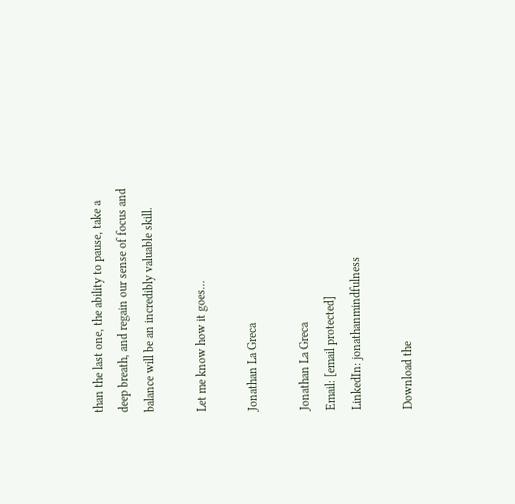than the last one, the ability to pause, take a deep breath, and regain our sense of focus and balance will be an incredibly valuable skill.

Let me know how it goes…

Jonathan La Greca

Jonathan La Greca
Email: [email protected]
LinkedIn: jonathanmindfulness

Download the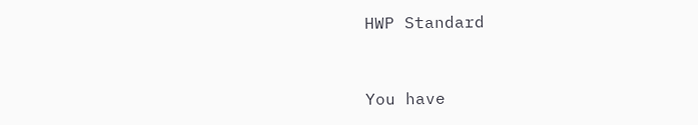HWP Standard


You have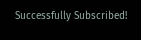Successfully Subscribed!